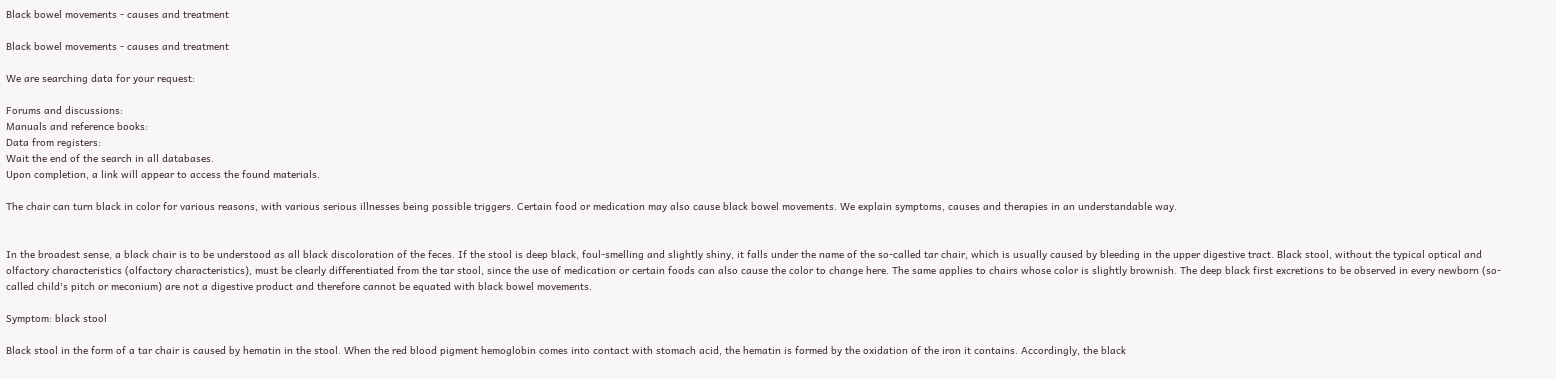Black bowel movements - causes and treatment

Black bowel movements - causes and treatment

We are searching data for your request:

Forums and discussions:
Manuals and reference books:
Data from registers:
Wait the end of the search in all databases.
Upon completion, a link will appear to access the found materials.

The chair can turn black in color for various reasons, with various serious illnesses being possible triggers. Certain food or medication may also cause black bowel movements. We explain symptoms, causes and therapies in an understandable way.


In the broadest sense, a black chair is to be understood as all black discoloration of the feces. If the stool is deep black, foul-smelling and slightly shiny, it falls under the name of the so-called tar chair, which is usually caused by bleeding in the upper digestive tract. Black stool, without the typical optical and olfactory characteristics (olfactory characteristics), must be clearly differentiated from the tar stool, since the use of medication or certain foods can also cause the color to change here. The same applies to chairs whose color is slightly brownish. The deep black first excretions to be observed in every newborn (so-called child's pitch or meconium) are not a digestive product and therefore cannot be equated with black bowel movements.

Symptom: black stool

Black stool in the form of a tar chair is caused by hematin in the stool. When the red blood pigment hemoglobin comes into contact with stomach acid, the hematin is formed by the oxidation of the iron it contains. Accordingly, the black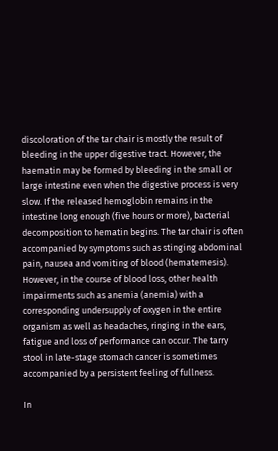discoloration of the tar chair is mostly the result of bleeding in the upper digestive tract. However, the haematin may be formed by bleeding in the small or large intestine even when the digestive process is very slow. If the released hemoglobin remains in the intestine long enough (five hours or more), bacterial decomposition to hematin begins. The tar chair is often accompanied by symptoms such as stinging abdominal pain, nausea and vomiting of blood (hematemesis). However, in the course of blood loss, other health impairments such as anemia (anemia) with a corresponding undersupply of oxygen in the entire organism as well as headaches, ringing in the ears, fatigue and loss of performance can occur. The tarry stool in late-stage stomach cancer is sometimes accompanied by a persistent feeling of fullness.

In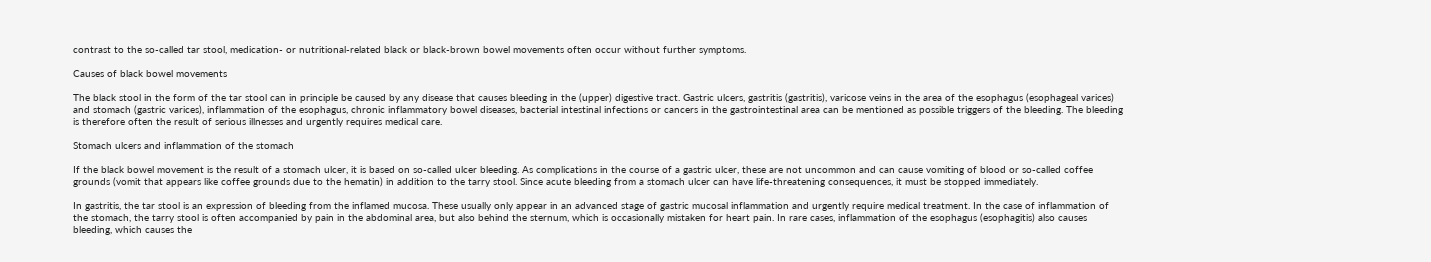contrast to the so-called tar stool, medication- or nutritional-related black or black-brown bowel movements often occur without further symptoms.

Causes of black bowel movements

The black stool in the form of the tar stool can in principle be caused by any disease that causes bleeding in the (upper) digestive tract. Gastric ulcers, gastritis (gastritis), varicose veins in the area of the esophagus (esophageal varices) and stomach (gastric varices), inflammation of the esophagus, chronic inflammatory bowel diseases, bacterial intestinal infections or cancers in the gastrointestinal area can be mentioned as possible triggers of the bleeding. The bleeding is therefore often the result of serious illnesses and urgently requires medical care.

Stomach ulcers and inflammation of the stomach

If the black bowel movement is the result of a stomach ulcer, it is based on so-called ulcer bleeding. As complications in the course of a gastric ulcer, these are not uncommon and can cause vomiting of blood or so-called coffee grounds (vomit that appears like coffee grounds due to the hematin) in addition to the tarry stool. Since acute bleeding from a stomach ulcer can have life-threatening consequences, it must be stopped immediately.

In gastritis, the tar stool is an expression of bleeding from the inflamed mucosa. These usually only appear in an advanced stage of gastric mucosal inflammation and urgently require medical treatment. In the case of inflammation of the stomach, the tarry stool is often accompanied by pain in the abdominal area, but also behind the sternum, which is occasionally mistaken for heart pain. In rare cases, inflammation of the esophagus (esophagitis) also causes bleeding, which causes the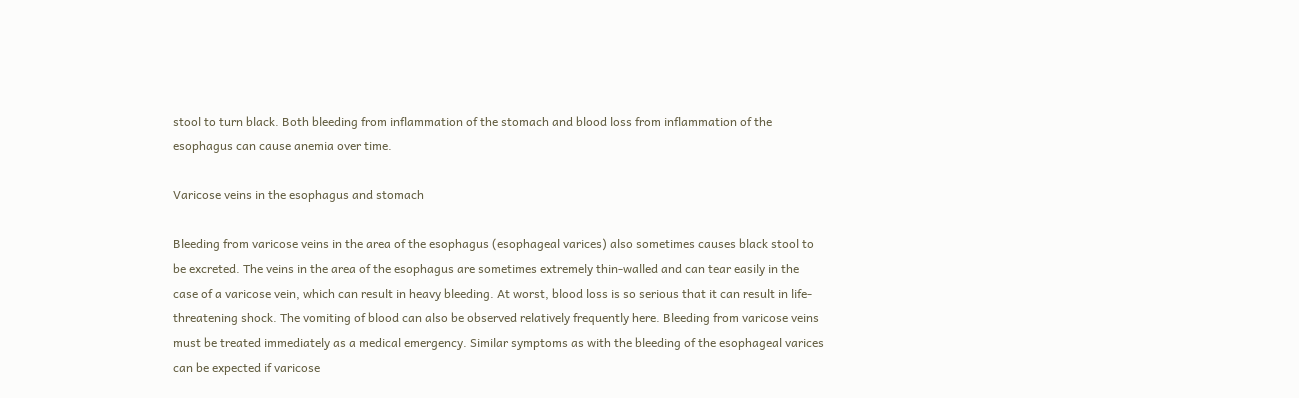stool to turn black. Both bleeding from inflammation of the stomach and blood loss from inflammation of the esophagus can cause anemia over time.

Varicose veins in the esophagus and stomach

Bleeding from varicose veins in the area of the esophagus (esophageal varices) also sometimes causes black stool to be excreted. The veins in the area of the esophagus are sometimes extremely thin-walled and can tear easily in the case of a varicose vein, which can result in heavy bleeding. At worst, blood loss is so serious that it can result in life-threatening shock. The vomiting of blood can also be observed relatively frequently here. Bleeding from varicose veins must be treated immediately as a medical emergency. Similar symptoms as with the bleeding of the esophageal varices can be expected if varicose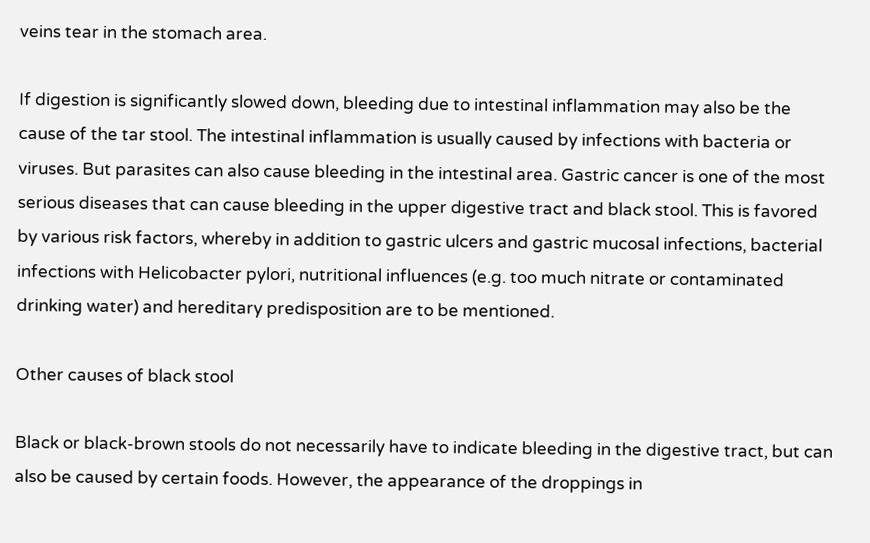veins tear in the stomach area.

If digestion is significantly slowed down, bleeding due to intestinal inflammation may also be the cause of the tar stool. The intestinal inflammation is usually caused by infections with bacteria or viruses. But parasites can also cause bleeding in the intestinal area. Gastric cancer is one of the most serious diseases that can cause bleeding in the upper digestive tract and black stool. This is favored by various risk factors, whereby in addition to gastric ulcers and gastric mucosal infections, bacterial infections with Helicobacter pylori, nutritional influences (e.g. too much nitrate or contaminated drinking water) and hereditary predisposition are to be mentioned.

Other causes of black stool

Black or black-brown stools do not necessarily have to indicate bleeding in the digestive tract, but can also be caused by certain foods. However, the appearance of the droppings in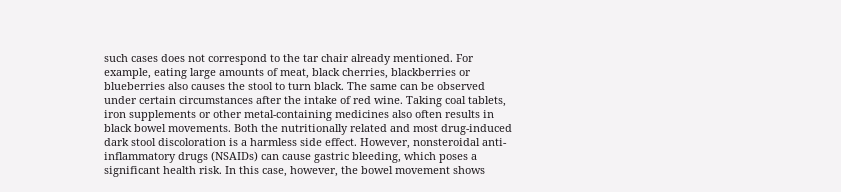such cases does not correspond to the tar chair already mentioned. For example, eating large amounts of meat, black cherries, blackberries or blueberries also causes the stool to turn black. The same can be observed under certain circumstances after the intake of red wine. Taking coal tablets, iron supplements or other metal-containing medicines also often results in black bowel movements. Both the nutritionally related and most drug-induced dark stool discoloration is a harmless side effect. However, nonsteroidal anti-inflammatory drugs (NSAIDs) can cause gastric bleeding, which poses a significant health risk. In this case, however, the bowel movement shows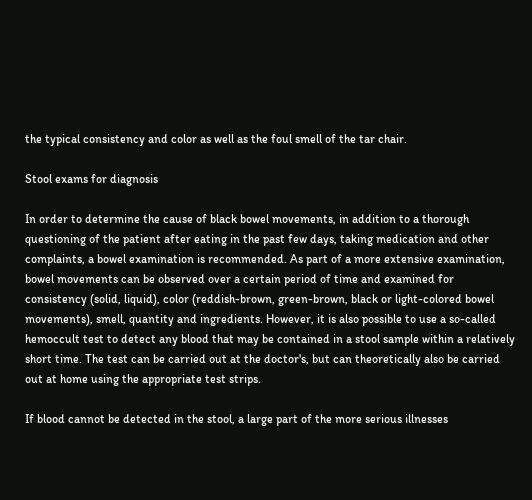the typical consistency and color as well as the foul smell of the tar chair.

Stool exams for diagnosis

In order to determine the cause of black bowel movements, in addition to a thorough questioning of the patient after eating in the past few days, taking medication and other complaints, a bowel examination is recommended. As part of a more extensive examination, bowel movements can be observed over a certain period of time and examined for consistency (solid, liquid), color (reddish-brown, green-brown, black or light-colored bowel movements), smell, quantity and ingredients. However, it is also possible to use a so-called hemoccult test to detect any blood that may be contained in a stool sample within a relatively short time. The test can be carried out at the doctor's, but can theoretically also be carried out at home using the appropriate test strips.

If blood cannot be detected in the stool, a large part of the more serious illnesses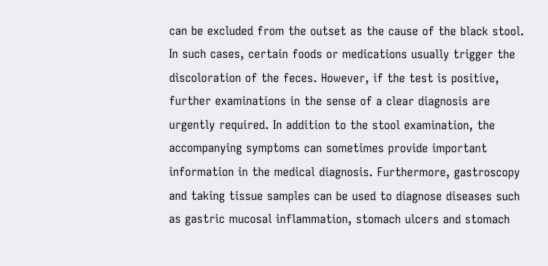can be excluded from the outset as the cause of the black stool. In such cases, certain foods or medications usually trigger the discoloration of the feces. However, if the test is positive, further examinations in the sense of a clear diagnosis are urgently required. In addition to the stool examination, the accompanying symptoms can sometimes provide important information in the medical diagnosis. Furthermore, gastroscopy and taking tissue samples can be used to diagnose diseases such as gastric mucosal inflammation, stomach ulcers and stomach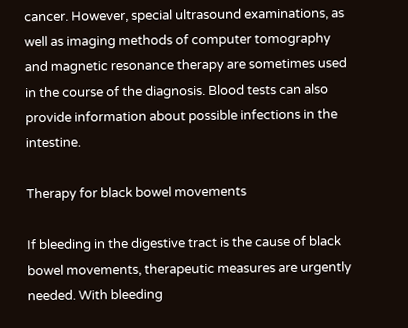cancer. However, special ultrasound examinations, as well as imaging methods of computer tomography and magnetic resonance therapy are sometimes used in the course of the diagnosis. Blood tests can also provide information about possible infections in the intestine.

Therapy for black bowel movements

If bleeding in the digestive tract is the cause of black bowel movements, therapeutic measures are urgently needed. With bleeding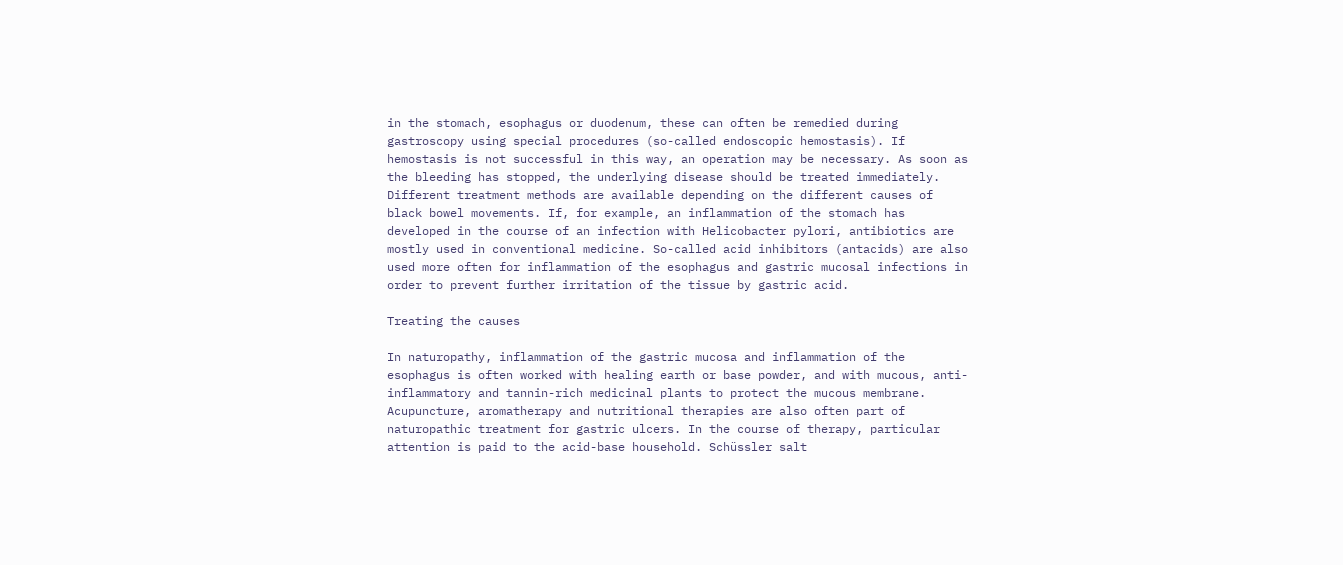in the stomach, esophagus or duodenum, these can often be remedied during gastroscopy using special procedures (so-called endoscopic hemostasis). If hemostasis is not successful in this way, an operation may be necessary. As soon as the bleeding has stopped, the underlying disease should be treated immediately. Different treatment methods are available depending on the different causes of black bowel movements. If, for example, an inflammation of the stomach has developed in the course of an infection with Helicobacter pylori, antibiotics are mostly used in conventional medicine. So-called acid inhibitors (antacids) are also used more often for inflammation of the esophagus and gastric mucosal infections in order to prevent further irritation of the tissue by gastric acid.

Treating the causes

In naturopathy, inflammation of the gastric mucosa and inflammation of the esophagus is often worked with healing earth or base powder, and with mucous, anti-inflammatory and tannin-rich medicinal plants to protect the mucous membrane. Acupuncture, aromatherapy and nutritional therapies are also often part of naturopathic treatment for gastric ulcers. In the course of therapy, particular attention is paid to the acid-base household. Schüssler salt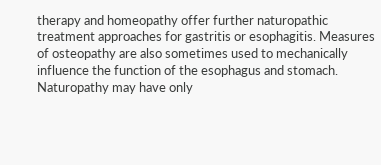therapy and homeopathy offer further naturopathic treatment approaches for gastritis or esophagitis. Measures of osteopathy are also sometimes used to mechanically influence the function of the esophagus and stomach. Naturopathy may have only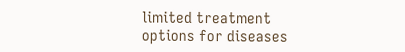limited treatment options for diseases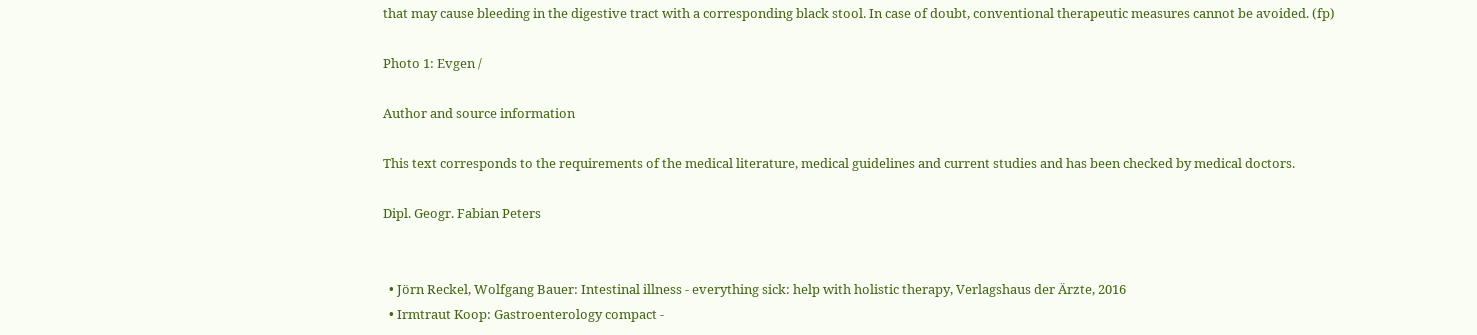that may cause bleeding in the digestive tract with a corresponding black stool. In case of doubt, conventional therapeutic measures cannot be avoided. (fp)

Photo 1: Evgen /

Author and source information

This text corresponds to the requirements of the medical literature, medical guidelines and current studies and has been checked by medical doctors.

Dipl. Geogr. Fabian Peters


  • Jörn Reckel, Wolfgang Bauer: Intestinal illness - everything sick: help with holistic therapy, Verlagshaus der Ärzte, 2016
  • Irmtraut Koop: Gastroenterology compact -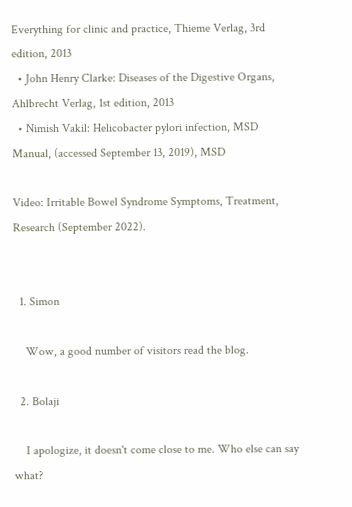Everything for clinic and practice, Thieme Verlag, 3rd edition, 2013
  • John Henry Clarke: Diseases of the Digestive Organs, Ahlbrecht Verlag, 1st edition, 2013
  • Nimish Vakil: Helicobacter pylori infection, MSD Manual, (accessed September 13, 2019), MSD

Video: Irritable Bowel Syndrome Symptoms, Treatment, Research (September 2022).


  1. Simon

    Wow, a good number of visitors read the blog.

  2. Bolaji

    I apologize, it doesn't come close to me. Who else can say what?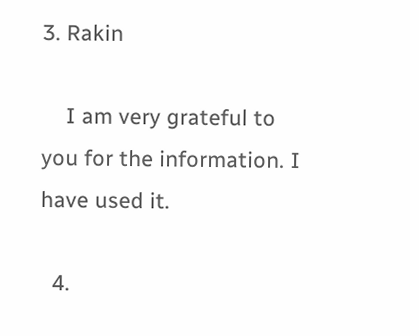3. Rakin

    I am very grateful to you for the information. I have used it.

  4.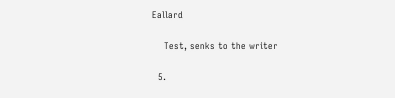Eallard

    Test, senks to the writer

  5.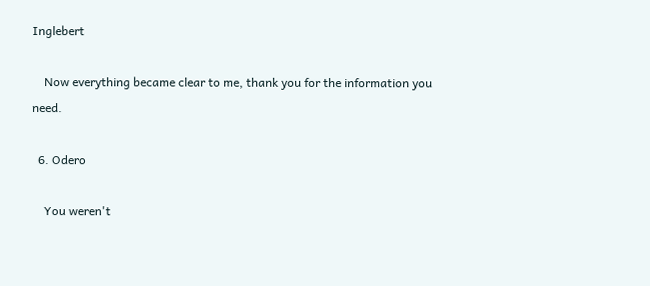Inglebert

    Now everything became clear to me, thank you for the information you need.

  6. Odero

    You weren't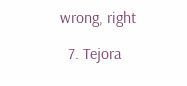wrong, right

  7. Tejora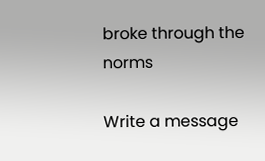broke through the norms

Write a message